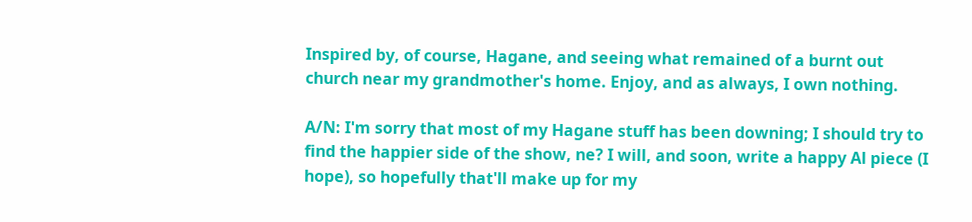Inspired by, of course, Hagane, and seeing what remained of a burnt out church near my grandmother's home. Enjoy, and as always, I own nothing.

A/N: I'm sorry that most of my Hagane stuff has been downing; I should try to find the happier side of the show, ne? I will, and soon, write a happy Al piece (I hope), so hopefully that'll make up for my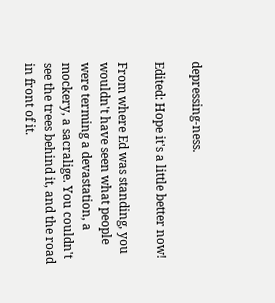depressing-ness.

Edited: Hope it's a little better now!

From where Ed was standing, you wouldn't have seen what people were terming a devastation, a mockery, a sacralige. You couldn't see the trees behind it, and the road in front of it.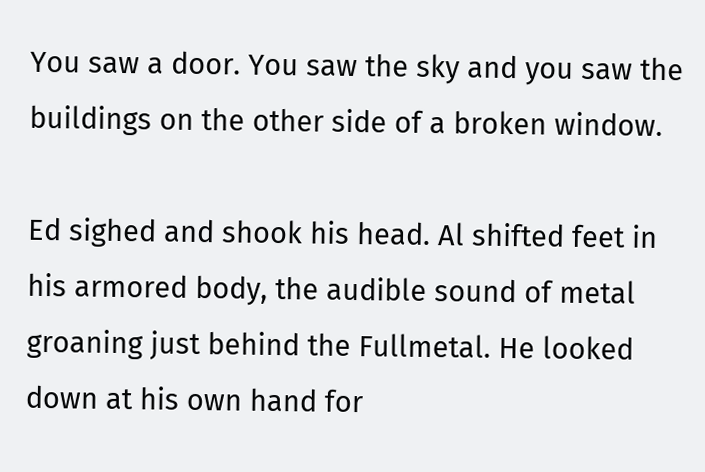You saw a door. You saw the sky and you saw the buildings on the other side of a broken window.

Ed sighed and shook his head. Al shifted feet in his armored body, the audible sound of metal groaning just behind the Fullmetal. He looked down at his own hand for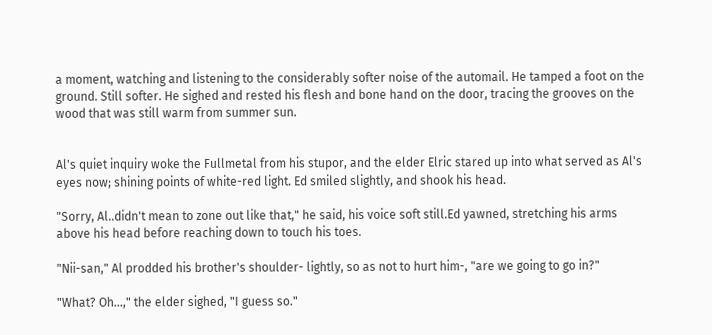a moment, watching and listening to the considerably softer noise of the automail. He tamped a foot on the ground. Still softer. He sighed and rested his flesh and bone hand on the door, tracing the grooves on the wood that was still warm from summer sun.


Al's quiet inquiry woke the Fullmetal from his stupor, and the elder Elric stared up into what served as Al's eyes now; shining points of white-red light. Ed smiled slightly, and shook his head.

"Sorry, Al..didn't mean to zone out like that," he said, his voice soft still.Ed yawned, stretching his arms above his head before reaching down to touch his toes.

"Nii-san," Al prodded his brother's shoulder- lightly, so as not to hurt him-, "are we going to go in?"

"What? Oh...," the elder sighed, "I guess so."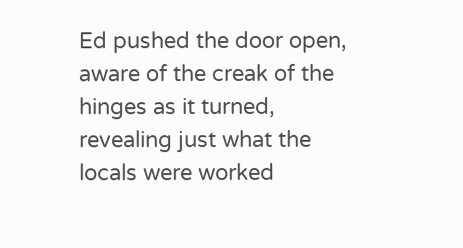Ed pushed the door open, aware of the creak of the hinges as it turned, revealing just what the locals were worked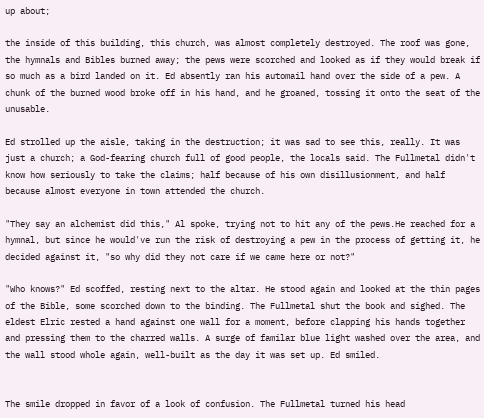up about;

the inside of this building, this church, was almost completely destroyed. The roof was gone, the hymnals and Bibles burned away; the pews were scorched and looked as if they would break if so much as a bird landed on it. Ed absently ran his automail hand over the side of a pew. A chunk of the burned wood broke off in his hand, and he groaned, tossing it onto the seat of the unusable.

Ed strolled up the aisle, taking in the destruction; it was sad to see this, really. It was just a church; a God-fearing church full of good people, the locals said. The Fullmetal didn't know how seriously to take the claims; half because of his own disillusionment, and half because almost everyone in town attended the church.

"They say an alchemist did this," Al spoke, trying not to hit any of the pews.He reached for a hymnal, but since he would've run the risk of destroying a pew in the process of getting it, he decided against it, "so why did they not care if we came here or not?"

"Who knows?" Ed scoffed, resting next to the altar. He stood again and looked at the thin pages of the Bible, some scorched down to the binding. The Fullmetal shut the book and sighed. The eldest Elric rested a hand against one wall for a moment, before clapping his hands together and pressing them to the charred walls. A surge of familar blue light washed over the area, and the wall stood whole again, well-built as the day it was set up. Ed smiled.


The smile dropped in favor of a look of confusion. The Fullmetal turned his head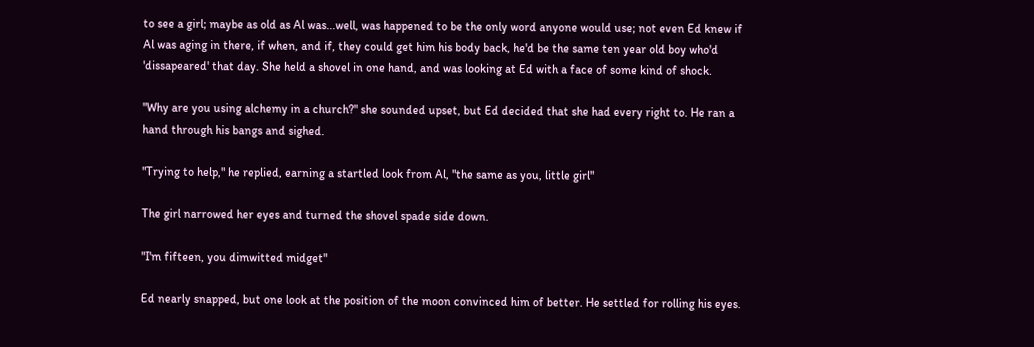to see a girl; maybe as old as Al was...well, was happened to be the only word anyone would use; not even Ed knew if Al was aging in there, if when, and if, they could get him his body back, he'd be the same ten year old boy who'd 'dissapeared' that day. She held a shovel in one hand, and was looking at Ed with a face of some kind of shock.

"Why are you using alchemy in a church?" she sounded upset, but Ed decided that she had every right to. He ran a hand through his bangs and sighed.

"Trying to help," he replied, earning a startled look from Al, "the same as you, little girl"

The girl narrowed her eyes and turned the shovel spade side down.

"I'm fifteen, you dimwitted midget"

Ed nearly snapped, but one look at the position of the moon convinced him of better. He settled for rolling his eyes.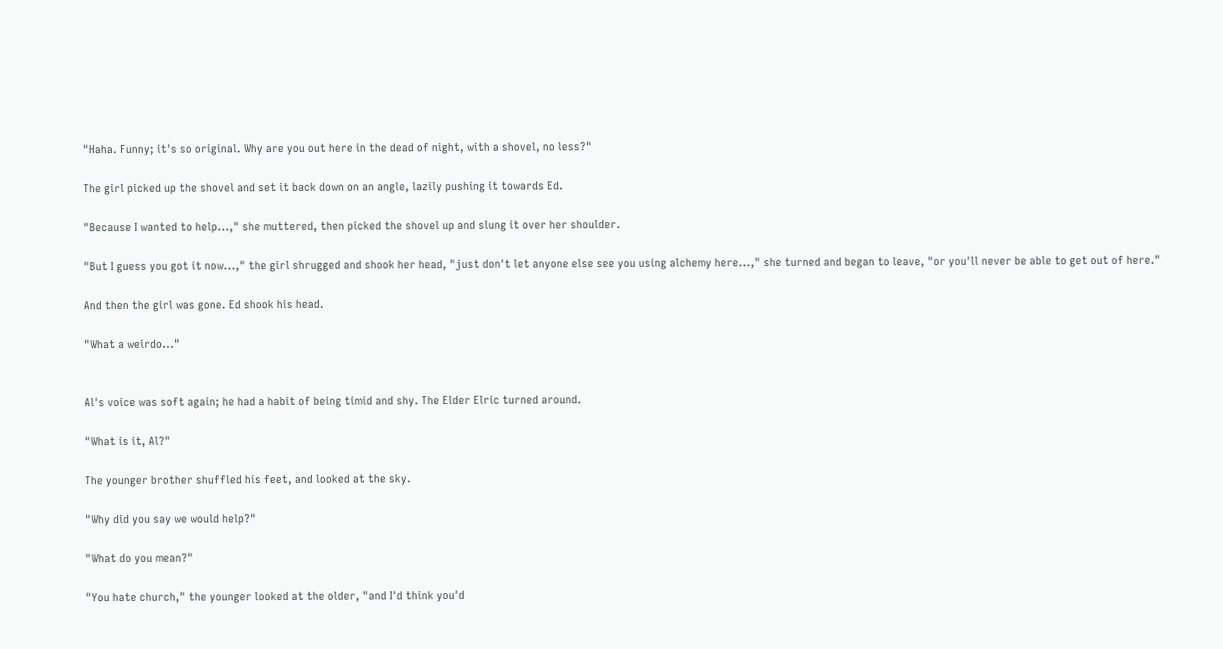"Haha. Funny; it's so original. Why are you out here in the dead of night, with a shovel, no less?"

The girl picked up the shovel and set it back down on an angle, lazily pushing it towards Ed.

"Because I wanted to help...," she muttered, then picked the shovel up and slung it over her shoulder.

"But I guess you got it now...," the girl shrugged and shook her head, "just don't let anyone else see you using alchemy here...," she turned and began to leave, "or you'll never be able to get out of here."

And then the girl was gone. Ed shook his head.

"What a weirdo..."


Al's voice was soft again; he had a habit of being timid and shy. The Elder Elric turned around.

"What is it, Al?"

The younger brother shuffled his feet, and looked at the sky.

"Why did you say we would help?"

"What do you mean?"

"You hate church," the younger looked at the older, "and I'd think you'd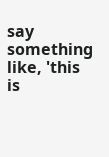say something like, 'this is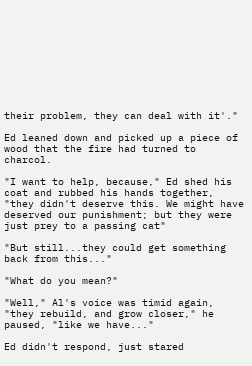their problem, they can deal with it'."

Ed leaned down and picked up a piece of wood that the fire had turned to charcol.

"I want to help, because," Ed shed his coat and rubbed his hands together, "they didn't deserve this. We might have deserved our punishment; but they were just prey to a passing cat"

"But still...they could get something back from this..."

"What do you mean?"

"Well," Al's voice was timid again, "they rebuild, and grow closer," he paused, "like we have..."

Ed didn't respond, just stared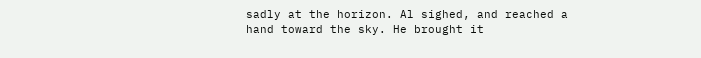sadly at the horizon. Al sighed, and reached a hand toward the sky. He brought it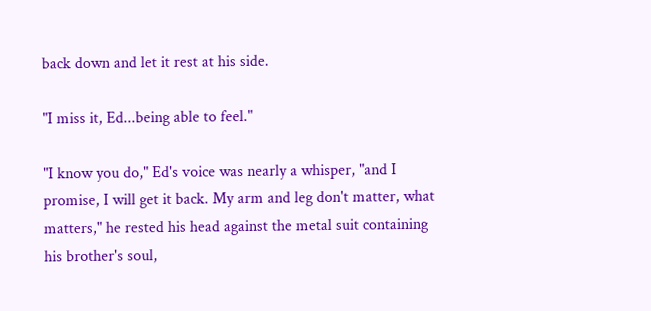back down and let it rest at his side.

"I miss it, Ed...being able to feel."

"I know you do," Ed's voice was nearly a whisper, "and I promise, I will get it back. My arm and leg don't matter, what matters," he rested his head against the metal suit containing his brother's soul,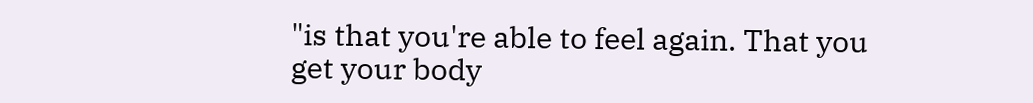"is that you're able to feel again. That you get your body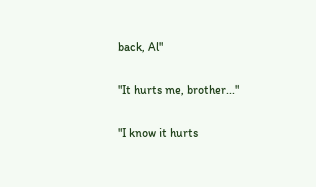back, Al"

"It hurts me, brother..."

"I know it hurts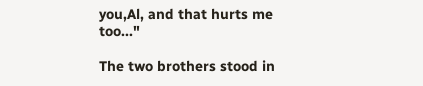you,Al, and that hurts me too..."

The two brothers stood in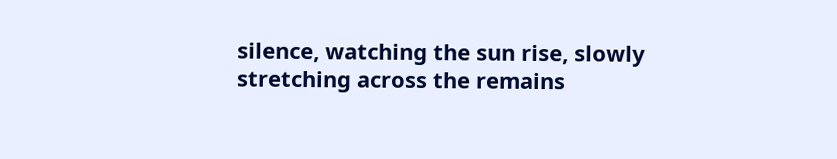silence, watching the sun rise, slowly stretching across the remains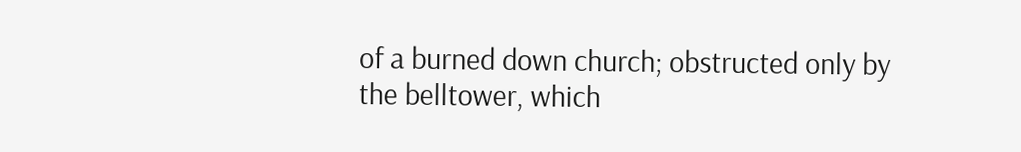of a burned down church; obstructed only by the belltower, which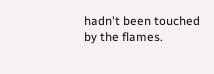hadn't been touched by the flames.